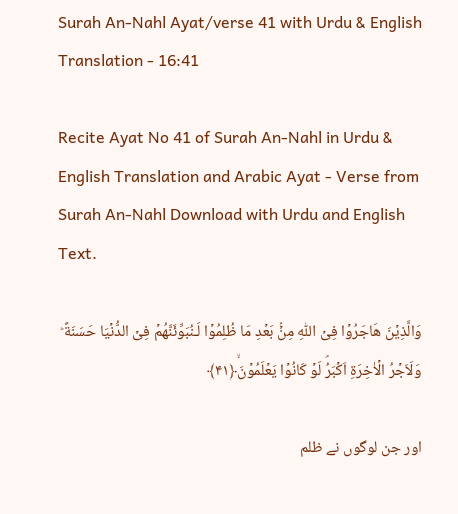Surah An-Nahl Ayat/verse 41 with Urdu & English Translation - 16:41

Recite Ayat No 41 of Surah An-Nahl in Urdu & English Translation and Arabic Ayat - Verse from Surah An-Nahl Download with Urdu and English Text.

وَالَّذِيۡنَ هَاجَرُوۡا فِىۡ اللّٰهِ مِنۡۢ بَعۡدِ مَا ظُلِمُوۡا لَـنُبَوِّئَنَّهُمۡ فِىۡ الدُّنۡيَا حَسَنَةً‌ ؕ وَلَاَجۡرُ الۡاٰخِرَةِ اَكۡبَرُ‌ۘ لَوۡ كَانُوۡا يَعۡلَمُوۡنَۙ﴿۴۱﴾

اور جن لوگوں نے ظلم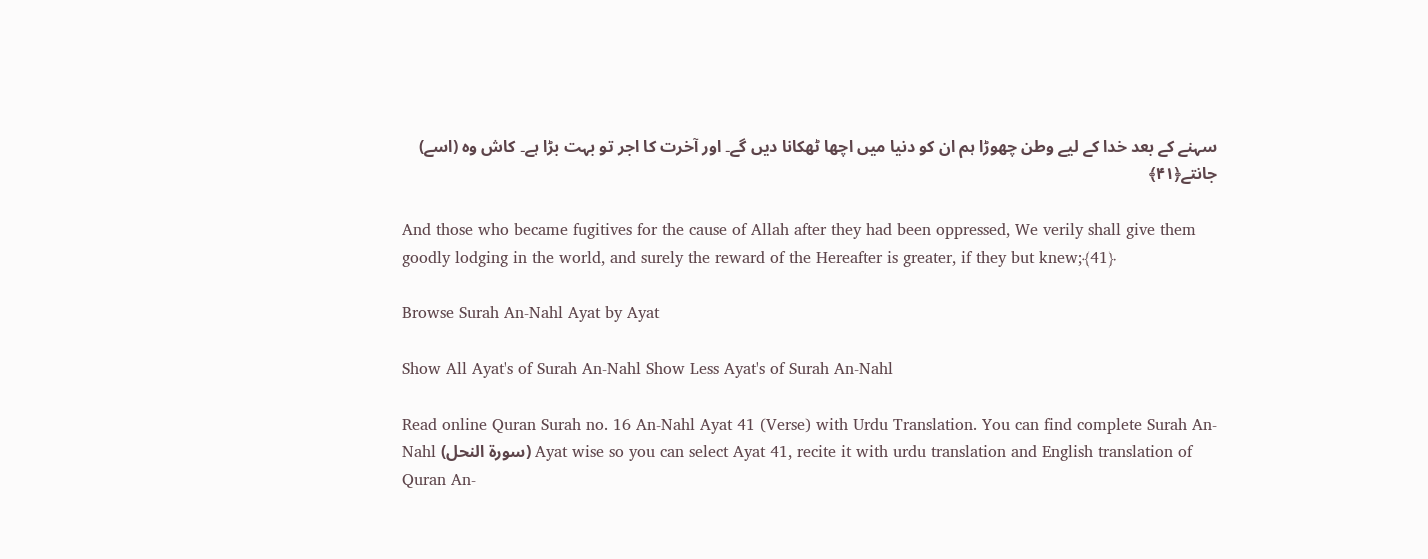سہنے کے بعد خدا کے لیے وطن چھوڑا ہم ان کو دنیا میں اچھا ٹھکانا دیں گے۔ اور آخرت کا اجر تو بہت بڑا ہے۔ کاش وہ (اسے) جانتے﴿۴۱﴾

And those who became fugitives for the cause of Allah after they had been oppressed, We verily shall give them goodly lodging in the world, and surely the reward of the Hereafter is greater, if they but knew;﴾41﴿

Browse Surah An-Nahl Ayat by Ayat

Show All Ayat's of Surah An-Nahl Show Less Ayat's of Surah An-Nahl

Read online Quran Surah no. 16 An-Nahl Ayat 41 (Verse) with Urdu Translation. You can find complete Surah An-Nahl (سورة النحل) Ayat wise so you can select Ayat 41, recite it with urdu translation and English translation of Quran An-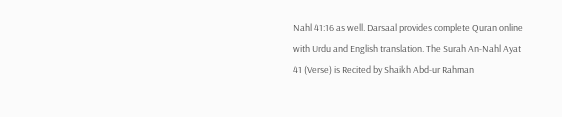Nahl 41:16 as well. Darsaal provides complete Quran online with Urdu and English translation. The Surah An-Nahl Ayat 41 (Verse) is Recited by Shaikh Abd-ur Rahman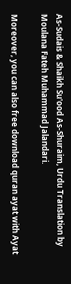As-Sudais & Shaikh Su'ood As-Shuraim, Urdu Translation by Moulana Fateh Muhammad Jalandari.

Moreover, you can also free download quran ayat with Ayat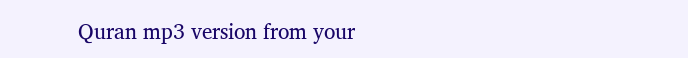Quran mp3 version from your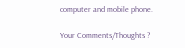computer and mobile phone.

Your Comments/Thoughts ?